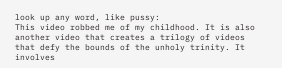look up any word, like pussy:
This video robbed me of my childhood. It is also another video that creates a trilogy of videos that defy the bounds of the unholy trinity. It involves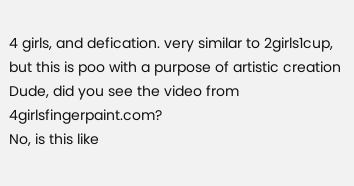4 girls, and defication. very similar to 2girls1cup, but this is poo with a purpose of artistic creation
Dude, did you see the video from 4girlsfingerpaint.com?
No, is this like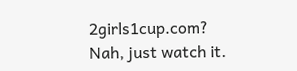2girls1cup.com?
Nah, just watch it.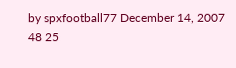by spxfootball77 December 14, 2007
48 25